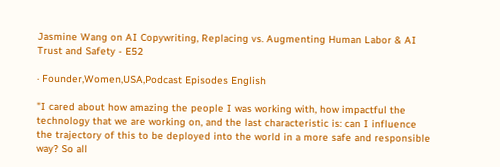Jasmine Wang on AI Copywriting, Replacing vs. Augmenting Human Labor & AI Trust and Safety - E52

· Founder,Women,USA,Podcast Episodes English

"I cared about how amazing the people I was working with, how impactful the technology that we are working on, and the last characteristic is: can I influence the trajectory of this to be deployed into the world in a more safe and responsible way? So all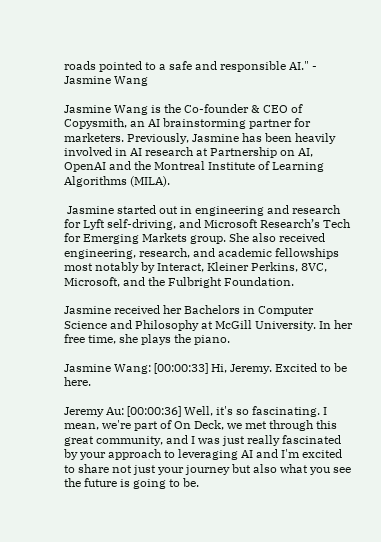roads pointed to a safe and responsible AI." - Jasmine Wang

Jasmine Wang is the Co-founder & CEO of Copysmith, an AI brainstorming partner for marketers. Previously, Jasmine has been heavily involved in AI research at Partnership on AI, OpenAI and the Montreal Institute of Learning Algorithms (MILA).

 Jasmine started out in engineering and research for Lyft self-driving, and Microsoft Research’s Tech for Emerging Markets group. She also received engineering, research, and academic fellowships most notably by Interact, Kleiner Perkins, 8VC, Microsoft, and the Fulbright Foundation.

Jasmine received her Bachelors in Computer Science and Philosophy at McGill University. In her free time, she plays the piano.

Jasmine Wang: [00:00:33] Hi, Jeremy. Excited to be here.

Jeremy Au: [00:00:36] Well, it's so fascinating. I mean, we're part of On Deck, we met through this great community, and I was just really fascinated by your approach to leveraging AI and I'm excited to share not just your journey but also what you see the future is going to be.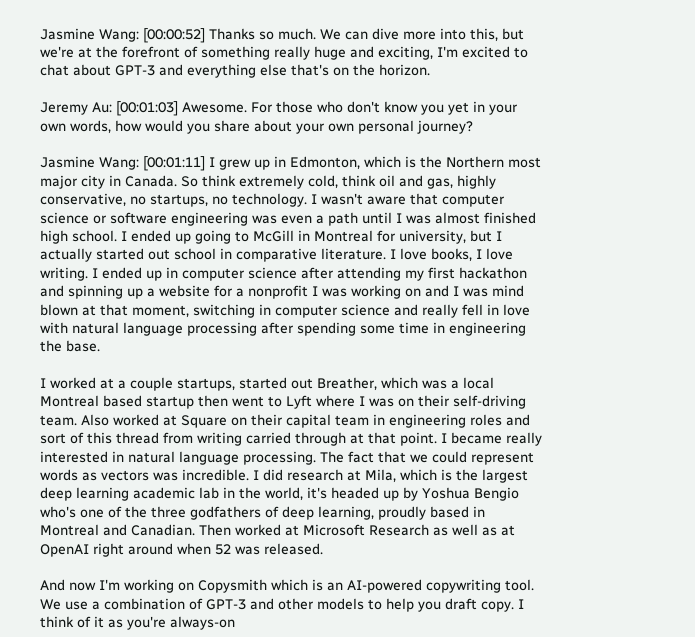Jasmine Wang: [00:00:52] Thanks so much. We can dive more into this, but we're at the forefront of something really huge and exciting, I'm excited to chat about GPT-3 and everything else that's on the horizon.

Jeremy Au: [00:01:03] Awesome. For those who don't know you yet in your own words, how would you share about your own personal journey?

Jasmine Wang: [00:01:11] I grew up in Edmonton, which is the Northern most major city in Canada. So think extremely cold, think oil and gas, highly conservative, no startups, no technology. I wasn't aware that computer science or software engineering was even a path until I was almost finished high school. I ended up going to McGill in Montreal for university, but I actually started out school in comparative literature. I love books, I love writing. I ended up in computer science after attending my first hackathon and spinning up a website for a nonprofit I was working on and I was mind blown at that moment, switching in computer science and really fell in love with natural language processing after spending some time in engineering the base.

I worked at a couple startups, started out Breather, which was a local Montreal based startup then went to Lyft where I was on their self-driving team. Also worked at Square on their capital team in engineering roles and sort of this thread from writing carried through at that point. I became really interested in natural language processing. The fact that we could represent words as vectors was incredible. I did research at Mila, which is the largest deep learning academic lab in the world, it's headed up by Yoshua Bengio who's one of the three godfathers of deep learning, proudly based in Montreal and Canadian. Then worked at Microsoft Research as well as at OpenAI right around when 52 was released.

And now I'm working on Copysmith which is an AI-powered copywriting tool. We use a combination of GPT-3 and other models to help you draft copy. I think of it as you're always-on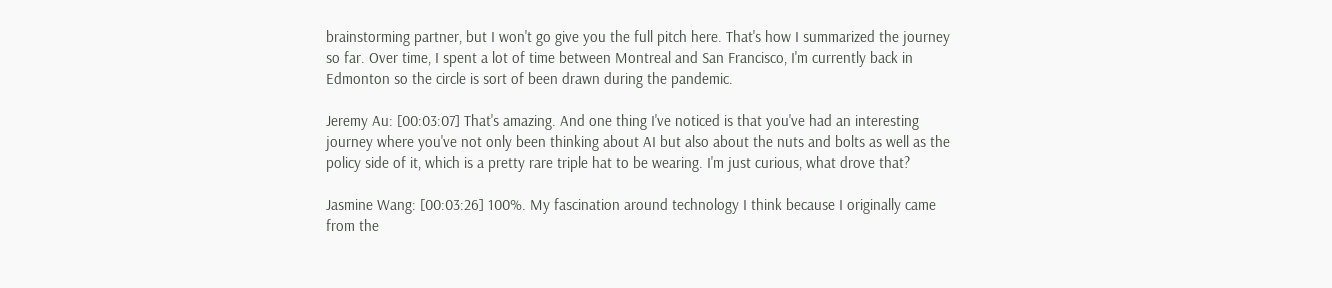brainstorming partner, but I won't go give you the full pitch here. That's how I summarized the journey so far. Over time, I spent a lot of time between Montreal and San Francisco, I'm currently back in Edmonton so the circle is sort of been drawn during the pandemic.

Jeremy Au: [00:03:07] That's amazing. And one thing I've noticed is that you've had an interesting journey where you've not only been thinking about AI but also about the nuts and bolts as well as the policy side of it, which is a pretty rare triple hat to be wearing. I'm just curious, what drove that?

Jasmine Wang: [00:03:26] 100%. My fascination around technology I think because I originally came from the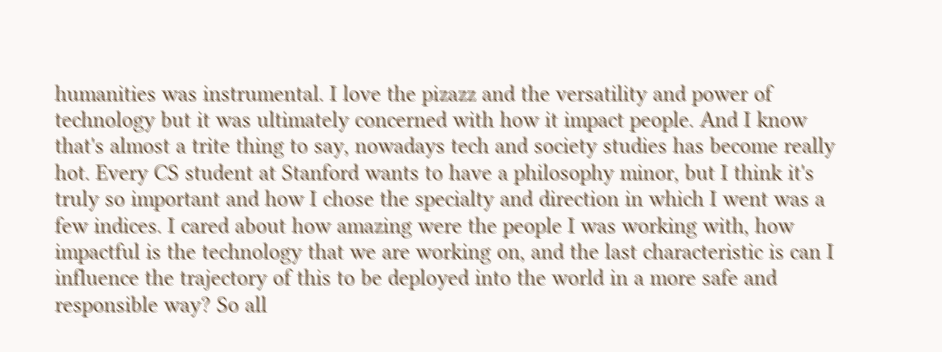humanities was instrumental. I love the pizazz and the versatility and power of technology but it was ultimately concerned with how it impact people. And I know that's almost a trite thing to say, nowadays tech and society studies has become really hot. Every CS student at Stanford wants to have a philosophy minor, but I think it's truly so important and how I chose the specialty and direction in which I went was a few indices. I cared about how amazing were the people I was working with, how impactful is the technology that we are working on, and the last characteristic is can I influence the trajectory of this to be deployed into the world in a more safe and responsible way? So all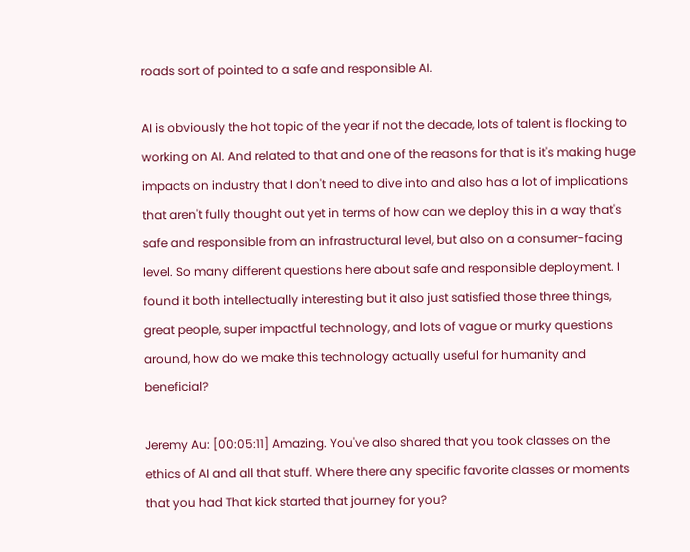roads sort of pointed to a safe and responsible AI.

AI is obviously the hot topic of the year if not the decade, lots of talent is flocking to working on AI. And related to that and one of the reasons for that is it's making huge impacts on industry that I don't need to dive into and also has a lot of implications that aren't fully thought out yet in terms of how can we deploy this in a way that's safe and responsible from an infrastructural level, but also on a consumer-facing level. So many different questions here about safe and responsible deployment. I found it both intellectually interesting but it also just satisfied those three things, great people, super impactful technology, and lots of vague or murky questions around, how do we make this technology actually useful for humanity and beneficial?

Jeremy Au: [00:05:11] Amazing. You've also shared that you took classes on the ethics of AI and all that stuff. Where there any specific favorite classes or moments that you had That kick started that journey for you?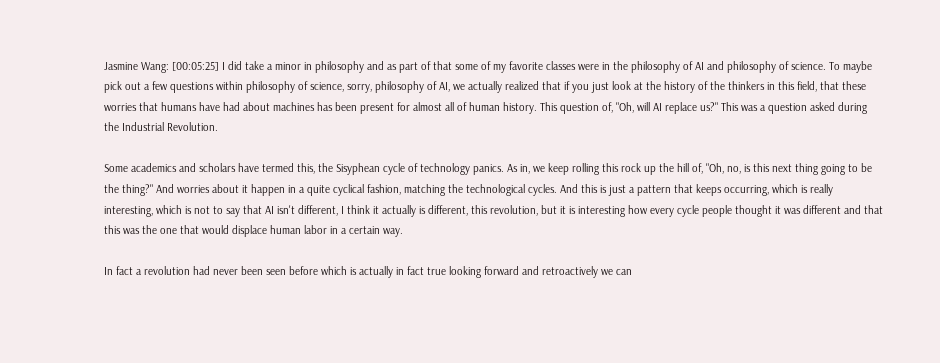Jasmine Wang: [00:05:25] I did take a minor in philosophy and as part of that some of my favorite classes were in the philosophy of AI and philosophy of science. To maybe pick out a few questions within philosophy of science, sorry, philosophy of AI, we actually realized that if you just look at the history of the thinkers in this field, that these worries that humans have had about machines has been present for almost all of human history. This question of, "Oh, will AI replace us?" This was a question asked during the Industrial Revolution.

Some academics and scholars have termed this, the Sisyphean cycle of technology panics. As in, we keep rolling this rock up the hill of, "Oh, no, is this next thing going to be the thing?" And worries about it happen in a quite cyclical fashion, matching the technological cycles. And this is just a pattern that keeps occurring, which is really interesting, which is not to say that AI isn't different, I think it actually is different, this revolution, but it is interesting how every cycle people thought it was different and that this was the one that would displace human labor in a certain way.

In fact a revolution had never been seen before which is actually in fact true looking forward and retroactively we can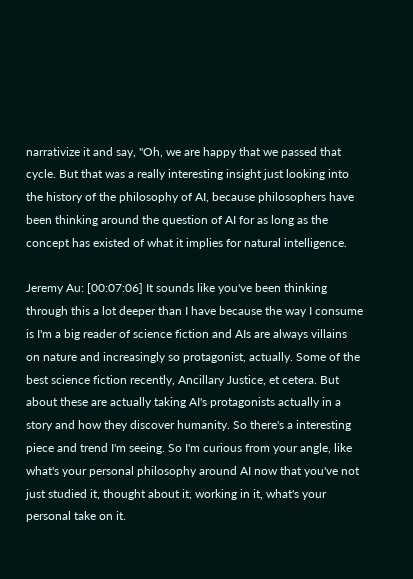narrativize it and say, "Oh, we are happy that we passed that cycle. But that was a really interesting insight just looking into the history of the philosophy of AI, because philosophers have been thinking around the question of AI for as long as the concept has existed of what it implies for natural intelligence.

Jeremy Au: [00:07:06] It sounds like you've been thinking through this a lot deeper than I have because the way I consume is I'm a big reader of science fiction and AIs are always villains on nature and increasingly so protagonist, actually. Some of the best science fiction recently, Ancillary Justice, et cetera. But about these are actually taking AI's protagonists actually in a story and how they discover humanity. So there's a interesting piece and trend I'm seeing. So I'm curious from your angle, like what's your personal philosophy around AI now that you've not just studied it, thought about it, working in it, what's your personal take on it.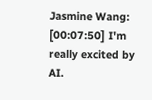Jasmine Wang: [00:07:50] I'm really excited by AI.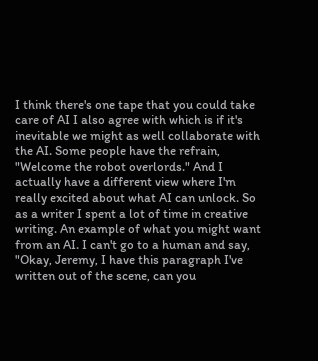I think there's one tape that you could take care of AI I also agree with which is if it's inevitable we might as well collaborate with the AI. Some people have the refrain, "Welcome the robot overlords." And I actually have a different view where I'm really excited about what AI can unlock. So as a writer I spent a lot of time in creative writing. An example of what you might want from an AI. I can't go to a human and say, "Okay, Jeremy, I have this paragraph I've written out of the scene, can you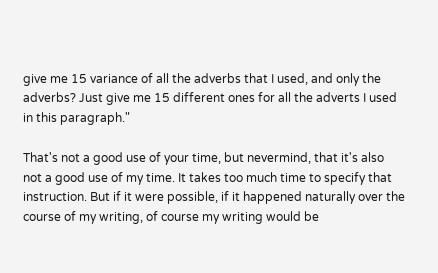give me 15 variance of all the adverbs that I used, and only the adverbs? Just give me 15 different ones for all the adverts I used in this paragraph."

That's not a good use of your time, but nevermind, that it's also not a good use of my time. It takes too much time to specify that instruction. But if it were possible, if it happened naturally over the course of my writing, of course my writing would be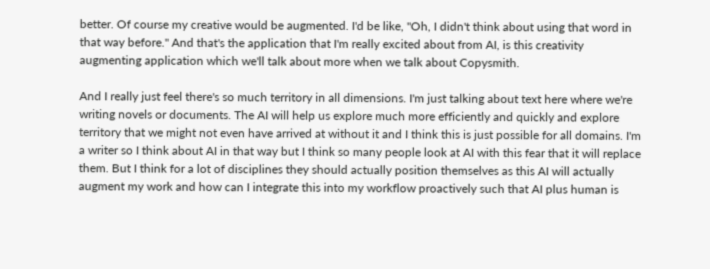better. Of course my creative would be augmented. I'd be like, "Oh, I didn't think about using that word in that way before." And that's the application that I'm really excited about from AI, is this creativity augmenting application which we'll talk about more when we talk about Copysmith.

And I really just feel there's so much territory in all dimensions. I'm just talking about text here where we're writing novels or documents. The AI will help us explore much more efficiently and quickly and explore territory that we might not even have arrived at without it and I think this is just possible for all domains. I'm a writer so I think about AI in that way but I think so many people look at AI with this fear that it will replace them. But I think for a lot of disciplines they should actually position themselves as this AI will actually augment my work and how can I integrate this into my workflow proactively such that AI plus human is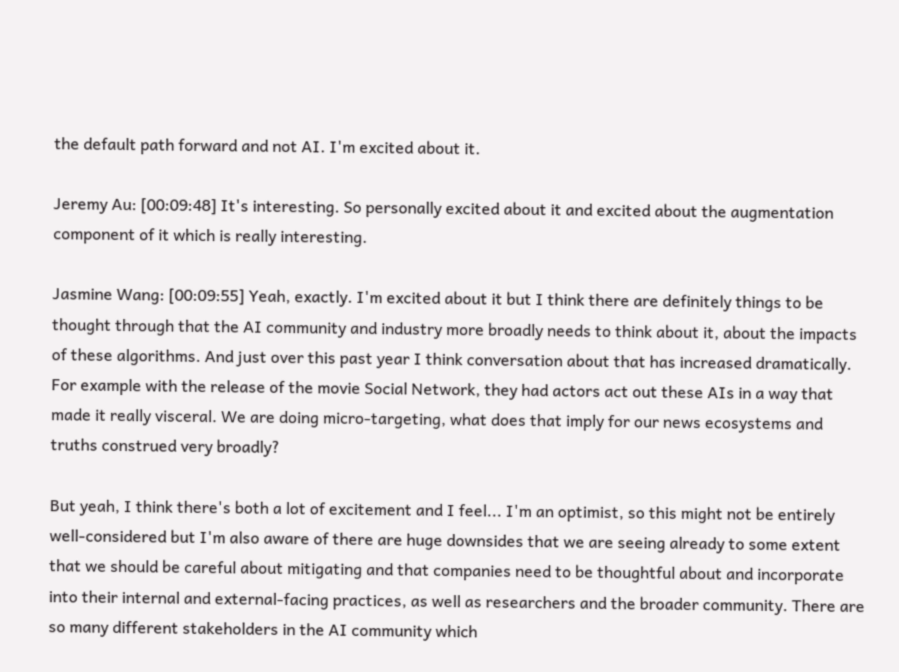the default path forward and not AI. I'm excited about it.

Jeremy Au: [00:09:48] It's interesting. So personally excited about it and excited about the augmentation component of it which is really interesting.

Jasmine Wang: [00:09:55] Yeah, exactly. I'm excited about it but I think there are definitely things to be thought through that the AI community and industry more broadly needs to think about it, about the impacts of these algorithms. And just over this past year I think conversation about that has increased dramatically. For example with the release of the movie Social Network, they had actors act out these AIs in a way that made it really visceral. We are doing micro-targeting, what does that imply for our news ecosystems and truths construed very broadly?

But yeah, I think there's both a lot of excitement and I feel... I'm an optimist, so this might not be entirely well-considered but I'm also aware of there are huge downsides that we are seeing already to some extent that we should be careful about mitigating and that companies need to be thoughtful about and incorporate into their internal and external-facing practices, as well as researchers and the broader community. There are so many different stakeholders in the AI community which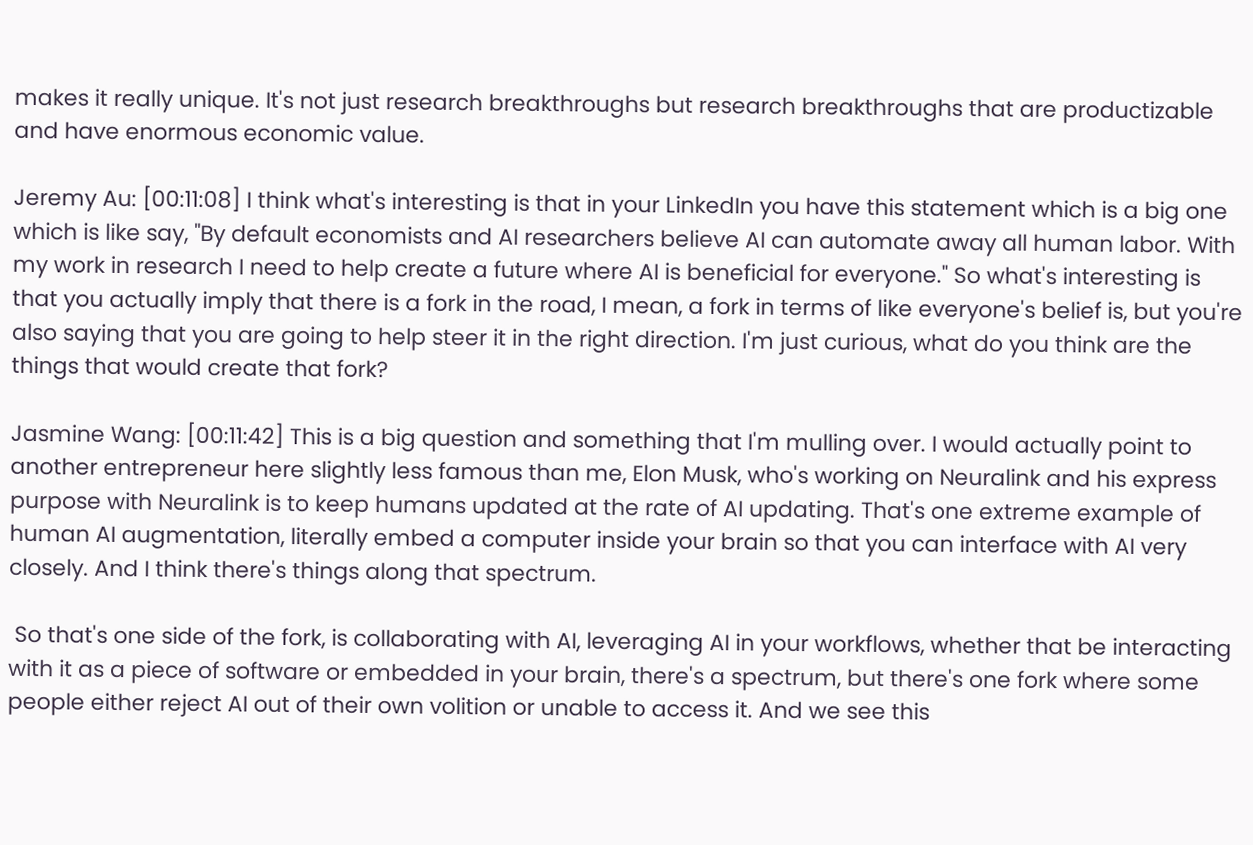makes it really unique. It's not just research breakthroughs but research breakthroughs that are productizable and have enormous economic value.

Jeremy Au: [00:11:08] I think what's interesting is that in your LinkedIn you have this statement which is a big one which is like say, "By default economists and AI researchers believe AI can automate away all human labor. With my work in research I need to help create a future where AI is beneficial for everyone." So what's interesting is that you actually imply that there is a fork in the road, I mean, a fork in terms of like everyone's belief is, but you're also saying that you are going to help steer it in the right direction. I'm just curious, what do you think are the things that would create that fork?

Jasmine Wang: [00:11:42] This is a big question and something that I'm mulling over. I would actually point to another entrepreneur here slightly less famous than me, Elon Musk, who's working on Neuralink and his express purpose with Neuralink is to keep humans updated at the rate of AI updating. That's one extreme example of human AI augmentation, literally embed a computer inside your brain so that you can interface with AI very closely. And I think there's things along that spectrum.

 So that's one side of the fork, is collaborating with AI, leveraging AI in your workflows, whether that be interacting with it as a piece of software or embedded in your brain, there's a spectrum, but there's one fork where some people either reject AI out of their own volition or unable to access it. And we see this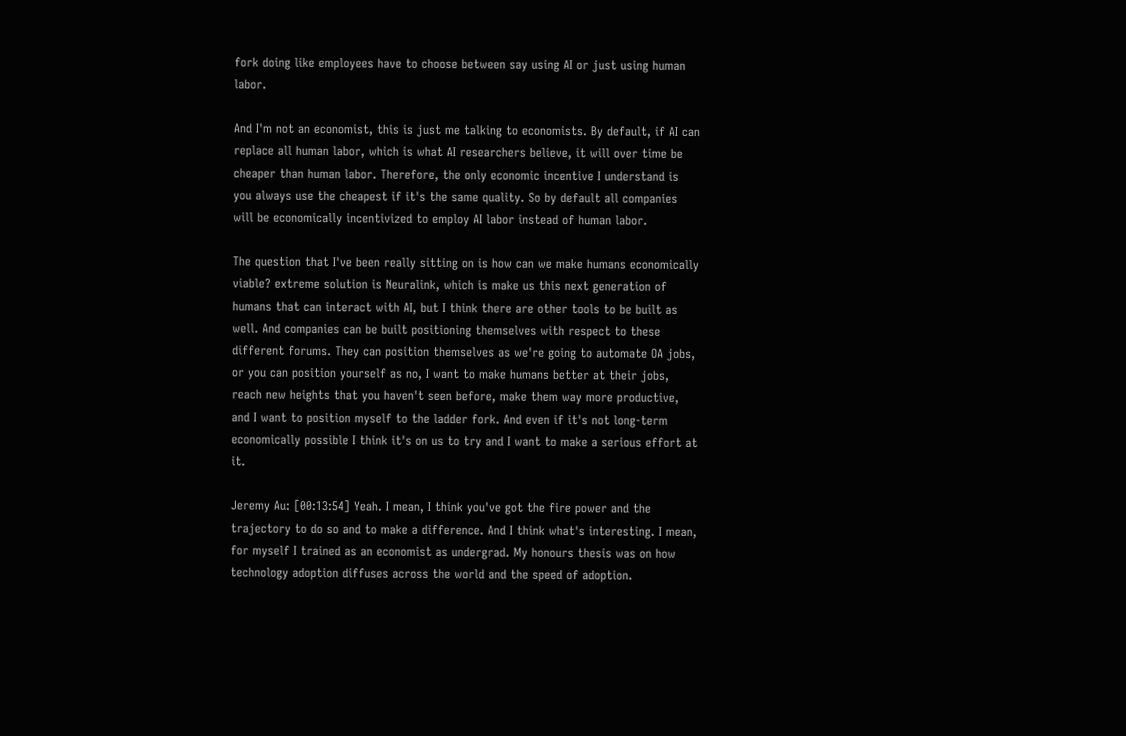fork doing like employees have to choose between say using AI or just using human labor.

And I'm not an economist, this is just me talking to economists. By default, if AI can replace all human labor, which is what AI researchers believe, it will over time be cheaper than human labor. Therefore, the only economic incentive I understand is you always use the cheapest if it's the same quality. So by default all companies will be economically incentivized to employ AI labor instead of human labor.

The question that I've been really sitting on is how can we make humans economically viable? extreme solution is Neuralink, which is make us this next generation of humans that can interact with AI, but I think there are other tools to be built as well. And companies can be built positioning themselves with respect to these different forums. They can position themselves as we're going to automate OA jobs, or you can position yourself as no, I want to make humans better at their jobs, reach new heights that you haven't seen before, make them way more productive, and I want to position myself to the ladder fork. And even if it's not long-term economically possible I think it's on us to try and I want to make a serious effort at it.

Jeremy Au: [00:13:54] Yeah. I mean, I think you've got the fire power and the trajectory to do so and to make a difference. And I think what's interesting. I mean, for myself I trained as an economist as undergrad. My honours thesis was on how technology adoption diffuses across the world and the speed of adoption.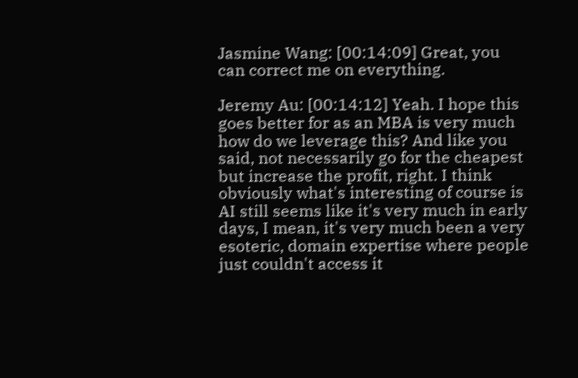Jasmine Wang: [00:14:09] Great, you can correct me on everything.

Jeremy Au: [00:14:12] Yeah. I hope this goes better for as an MBA is very much how do we leverage this? And like you said, not necessarily go for the cheapest but increase the profit, right. I think obviously what's interesting of course is AI still seems like it's very much in early days, I mean, it's very much been a very esoteric, domain expertise where people just couldn't access it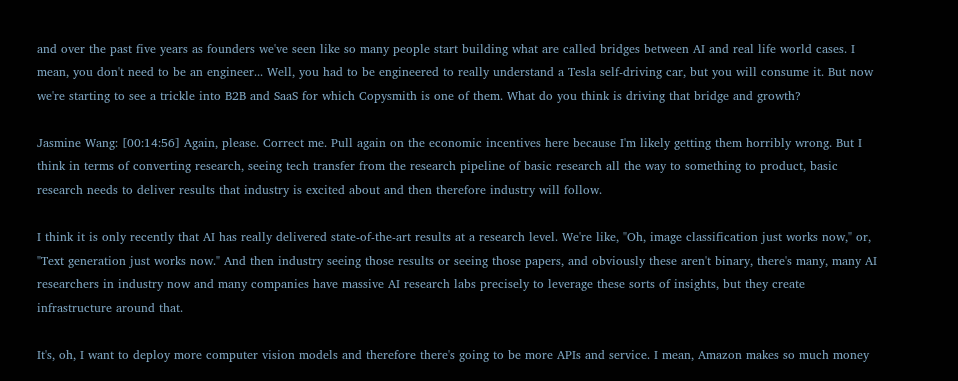and over the past five years as founders we've seen like so many people start building what are called bridges between AI and real life world cases. I mean, you don't need to be an engineer... Well, you had to be engineered to really understand a Tesla self-driving car, but you will consume it. But now we're starting to see a trickle into B2B and SaaS for which Copysmith is one of them. What do you think is driving that bridge and growth?

Jasmine Wang: [00:14:56] Again, please. Correct me. Pull again on the economic incentives here because I'm likely getting them horribly wrong. But I think in terms of converting research, seeing tech transfer from the research pipeline of basic research all the way to something to product, basic research needs to deliver results that industry is excited about and then therefore industry will follow.

I think it is only recently that AI has really delivered state-of-the-art results at a research level. We're like, "Oh, image classification just works now," or, "Text generation just works now." And then industry seeing those results or seeing those papers, and obviously these aren't binary, there's many, many AI researchers in industry now and many companies have massive AI research labs precisely to leverage these sorts of insights, but they create infrastructure around that.

It's, oh, I want to deploy more computer vision models and therefore there's going to be more APIs and service. I mean, Amazon makes so much money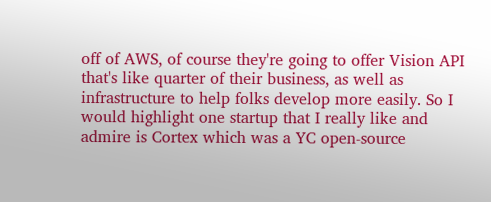off of AWS, of course they're going to offer Vision API that's like quarter of their business, as well as infrastructure to help folks develop more easily. So I would highlight one startup that I really like and admire is Cortex which was a YC open-source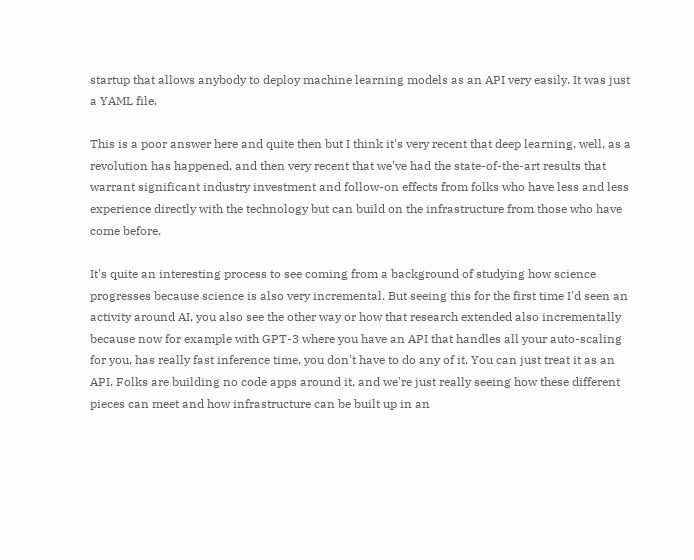startup that allows anybody to deploy machine learning models as an API very easily. It was just a YAML file.

This is a poor answer here and quite then but I think it's very recent that deep learning, well, as a revolution has happened, and then very recent that we've had the state-of-the-art results that warrant significant industry investment and follow-on effects from folks who have less and less experience directly with the technology but can build on the infrastructure from those who have come before.

It's quite an interesting process to see coming from a background of studying how science progresses because science is also very incremental. But seeing this for the first time I'd seen an activity around AI, you also see the other way or how that research extended also incrementally because now for example with GPT-3 where you have an API that handles all your auto-scaling for you, has really fast inference time, you don't have to do any of it. You can just treat it as an API. Folks are building no code apps around it, and we're just really seeing how these different pieces can meet and how infrastructure can be built up in an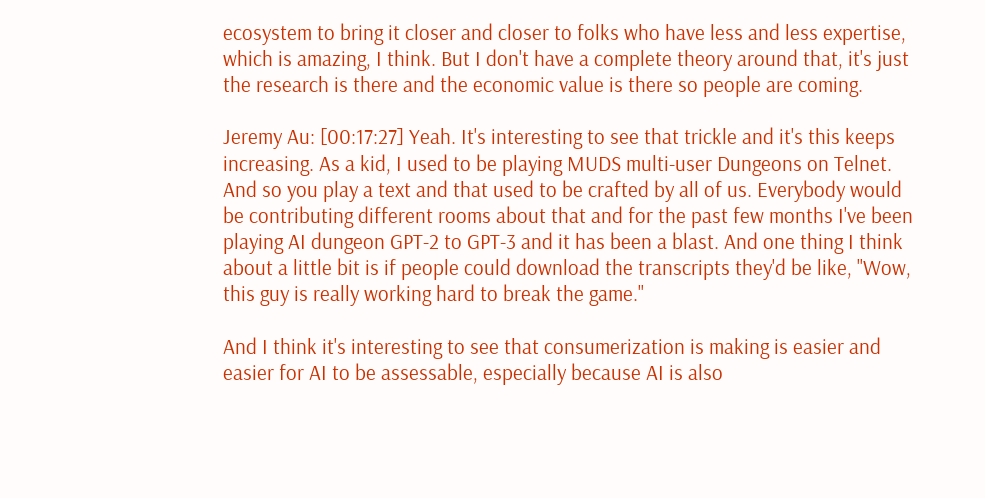ecosystem to bring it closer and closer to folks who have less and less expertise, which is amazing, I think. But I don't have a complete theory around that, it's just the research is there and the economic value is there so people are coming.

Jeremy Au: [00:17:27] Yeah. It's interesting to see that trickle and it's this keeps increasing. As a kid, I used to be playing MUDS multi-user Dungeons on Telnet. And so you play a text and that used to be crafted by all of us. Everybody would be contributing different rooms about that and for the past few months I've been playing AI dungeon GPT-2 to GPT-3 and it has been a blast. And one thing I think about a little bit is if people could download the transcripts they'd be like, "Wow, this guy is really working hard to break the game."

And I think it's interesting to see that consumerization is making is easier and easier for AI to be assessable, especially because AI is also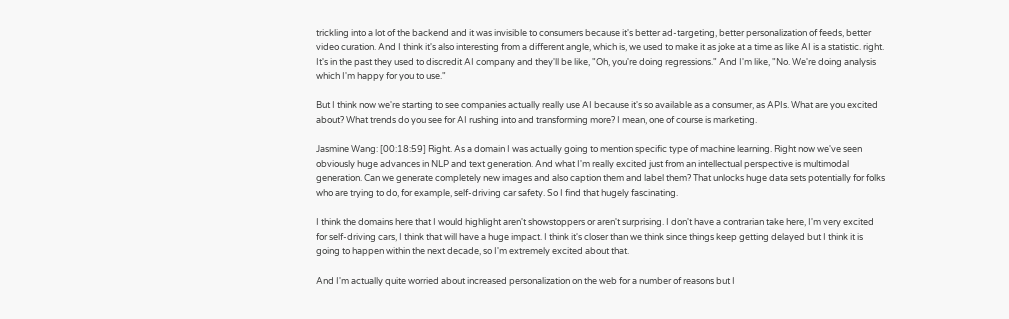trickling into a lot of the backend and it was invisible to consumers because it's better ad-targeting, better personalization of feeds, better video curation. And I think it's also interesting from a different angle, which is, we used to make it as joke at a time as like AI is a statistic. right. It's in the past they used to discredit AI company and they'll be like, "Oh, you're doing regressions." And I'm like, "No. We're doing analysis which I'm happy for you to use."

But I think now we're starting to see companies actually really use AI because it's so available as a consumer, as APIs. What are you excited about? What trends do you see for AI rushing into and transforming more? I mean, one of course is marketing.

Jasmine Wang: [00:18:59] Right. As a domain I was actually going to mention specific type of machine learning. Right now we've seen obviously huge advances in NLP and text generation. And what I'm really excited just from an intellectual perspective is multimodal generation. Can we generate completely new images and also caption them and label them? That unlocks huge data sets potentially for folks who are trying to do, for example, self-driving car safety. So I find that hugely fascinating.

I think the domains here that I would highlight aren't showstoppers or aren't surprising. I don't have a contrarian take here, I'm very excited for self-driving cars, I think that will have a huge impact. I think it's closer than we think since things keep getting delayed but I think it is going to happen within the next decade, so I'm extremely excited about that.

And I'm actually quite worried about increased personalization on the web for a number of reasons but I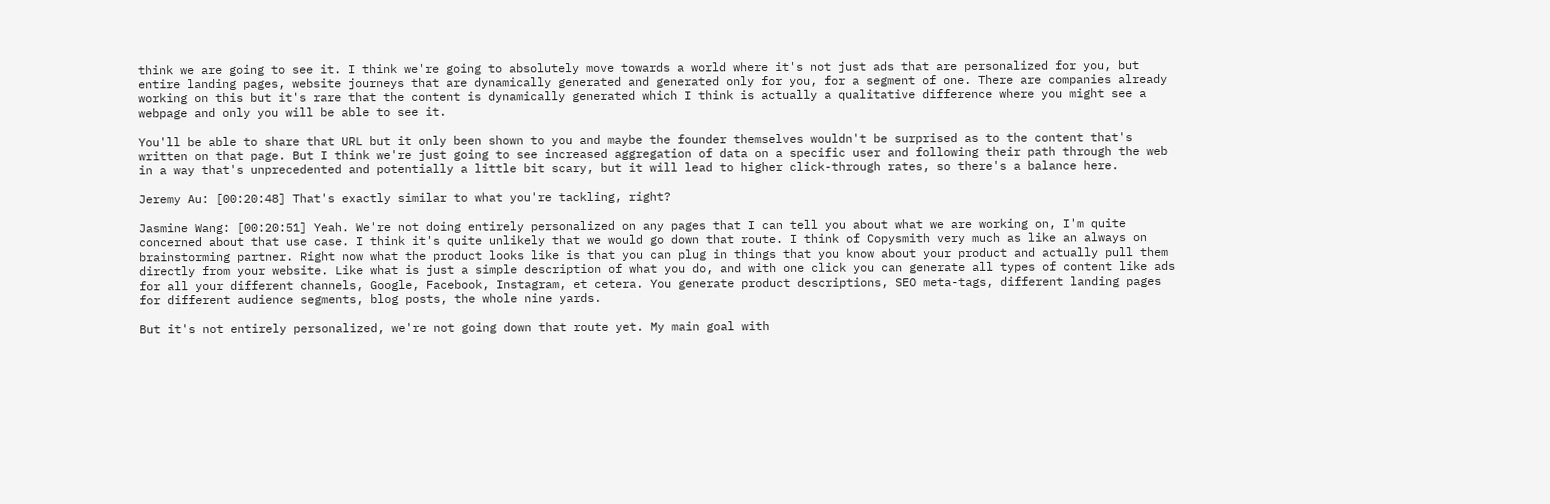think we are going to see it. I think we're going to absolutely move towards a world where it's not just ads that are personalized for you, but entire landing pages, website journeys that are dynamically generated and generated only for you, for a segment of one. There are companies already working on this but it's rare that the content is dynamically generated which I think is actually a qualitative difference where you might see a webpage and only you will be able to see it.

You'll be able to share that URL but it only been shown to you and maybe the founder themselves wouldn't be surprised as to the content that's written on that page. But I think we're just going to see increased aggregation of data on a specific user and following their path through the web in a way that's unprecedented and potentially a little bit scary, but it will lead to higher click-through rates, so there's a balance here.

Jeremy Au: [00:20:48] That's exactly similar to what you're tackling, right?

Jasmine Wang: [00:20:51] Yeah. We're not doing entirely personalized on any pages that I can tell you about what we are working on, I'm quite concerned about that use case. I think it's quite unlikely that we would go down that route. I think of Copysmith very much as like an always on brainstorming partner. Right now what the product looks like is that you can plug in things that you know about your product and actually pull them directly from your website. Like what is just a simple description of what you do, and with one click you can generate all types of content like ads for all your different channels, Google, Facebook, Instagram, et cetera. You generate product descriptions, SEO meta-tags, different landing pages for different audience segments, blog posts, the whole nine yards.

But it's not entirely personalized, we're not going down that route yet. My main goal with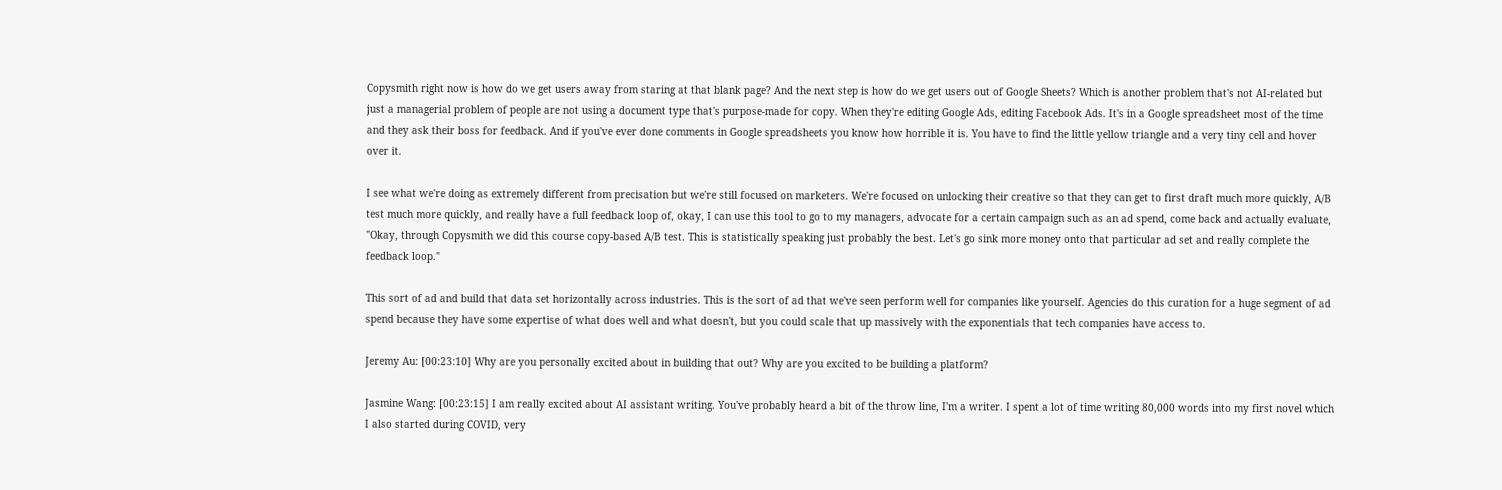Copysmith right now is how do we get users away from staring at that blank page? And the next step is how do we get users out of Google Sheets? Which is another problem that's not AI-related but just a managerial problem of people are not using a document type that's purpose-made for copy. When they're editing Google Ads, editing Facebook Ads. It's in a Google spreadsheet most of the time and they ask their boss for feedback. And if you've ever done comments in Google spreadsheets you know how horrible it is. You have to find the little yellow triangle and a very tiny cell and hover over it.

I see what we're doing as extremely different from precisation but we're still focused on marketers. We're focused on unlocking their creative so that they can get to first draft much more quickly, A/B test much more quickly, and really have a full feedback loop of, okay, I can use this tool to go to my managers, advocate for a certain campaign such as an ad spend, come back and actually evaluate, "Okay, through Copysmith we did this course copy-based A/B test. This is statistically speaking just probably the best. Let's go sink more money onto that particular ad set and really complete the feedback loop."

This sort of ad and build that data set horizontally across industries. This is the sort of ad that we've seen perform well for companies like yourself. Agencies do this curation for a huge segment of ad spend because they have some expertise of what does well and what doesn't, but you could scale that up massively with the exponentials that tech companies have access to.

Jeremy Au: [00:23:10] Why are you personally excited about in building that out? Why are you excited to be building a platform?

Jasmine Wang: [00:23:15] I am really excited about AI assistant writing. You've probably heard a bit of the throw line, I'm a writer. I spent a lot of time writing 80,000 words into my first novel which I also started during COVID, very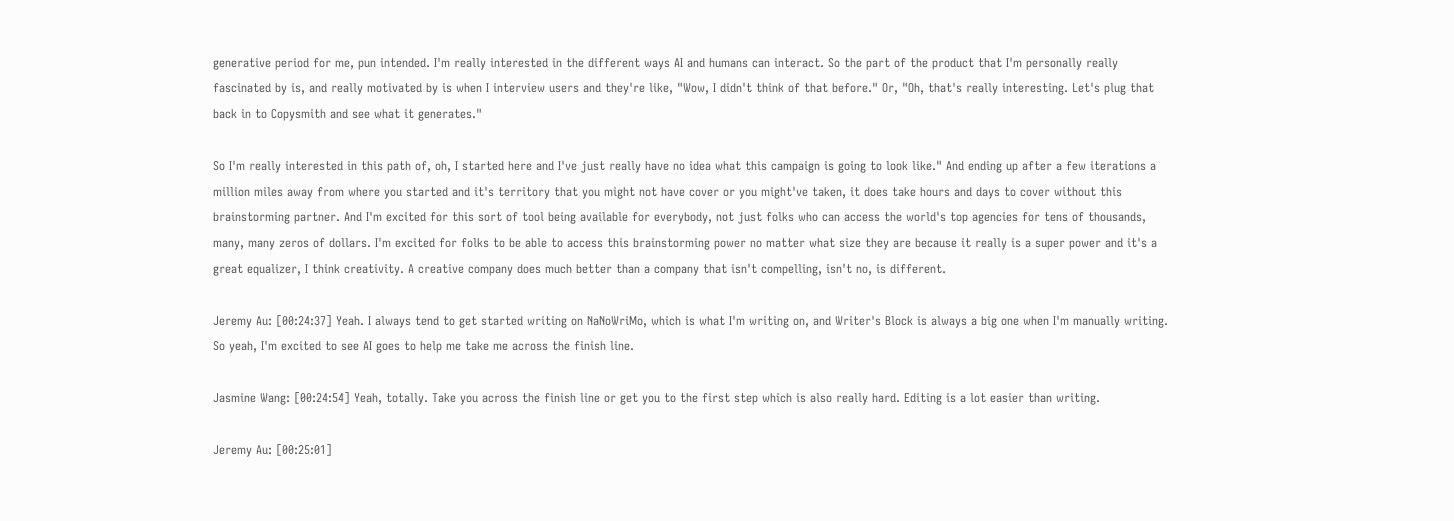generative period for me, pun intended. I'm really interested in the different ways AI and humans can interact. So the part of the product that I'm personally really fascinated by is, and really motivated by is when I interview users and they're like, "Wow, I didn't think of that before." Or, "Oh, that's really interesting. Let's plug that back in to Copysmith and see what it generates."

So I'm really interested in this path of, oh, I started here and I've just really have no idea what this campaign is going to look like." And ending up after a few iterations a million miles away from where you started and it's territory that you might not have cover or you might've taken, it does take hours and days to cover without this brainstorming partner. And I'm excited for this sort of tool being available for everybody, not just folks who can access the world's top agencies for tens of thousands, many, many zeros of dollars. I'm excited for folks to be able to access this brainstorming power no matter what size they are because it really is a super power and it's a great equalizer, I think creativity. A creative company does much better than a company that isn't compelling, isn't no, is different.

Jeremy Au: [00:24:37] Yeah. I always tend to get started writing on NaNoWriMo, which is what I'm writing on, and Writer's Block is always a big one when I'm manually writing. So yeah, I'm excited to see AI goes to help me take me across the finish line.

Jasmine Wang: [00:24:54] Yeah, totally. Take you across the finish line or get you to the first step which is also really hard. Editing is a lot easier than writing.

Jeremy Au: [00:25:01]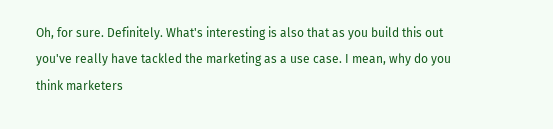Oh, for sure. Definitely. What's interesting is also that as you build this out you've really have tackled the marketing as a use case. I mean, why do you think marketers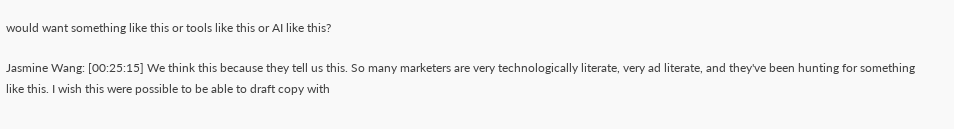would want something like this or tools like this or AI like this?

Jasmine Wang: [00:25:15] We think this because they tell us this. So many marketers are very technologically literate, very ad literate, and they've been hunting for something like this. I wish this were possible to be able to draft copy with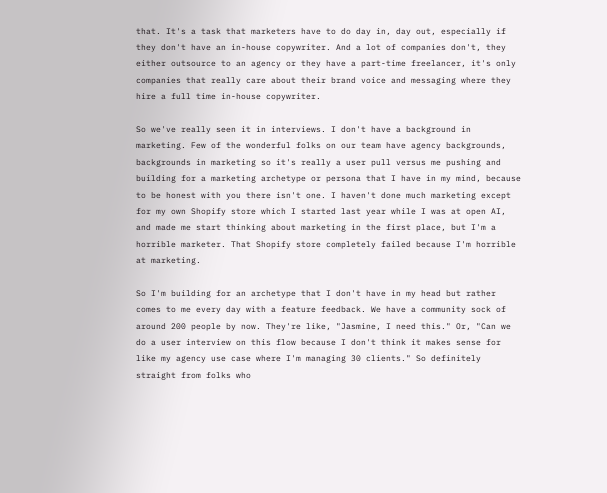that. It's a task that marketers have to do day in, day out, especially if they don't have an in-house copywriter. And a lot of companies don't, they either outsource to an agency or they have a part-time freelancer, it's only companies that really care about their brand voice and messaging where they hire a full time in-house copywriter.

So we've really seen it in interviews. I don't have a background in marketing. Few of the wonderful folks on our team have agency backgrounds, backgrounds in marketing so it's really a user pull versus me pushing and building for a marketing archetype or persona that I have in my mind, because to be honest with you there isn't one. I haven't done much marketing except for my own Shopify store which I started last year while I was at open AI, and made me start thinking about marketing in the first place, but I'm a horrible marketer. That Shopify store completely failed because I'm horrible at marketing.

So I'm building for an archetype that I don't have in my head but rather comes to me every day with a feature feedback. We have a community sock of around 200 people by now. They're like, "Jasmine, I need this." Or, "Can we do a user interview on this flow because I don't think it makes sense for like my agency use case where I'm managing 30 clients." So definitely straight from folks who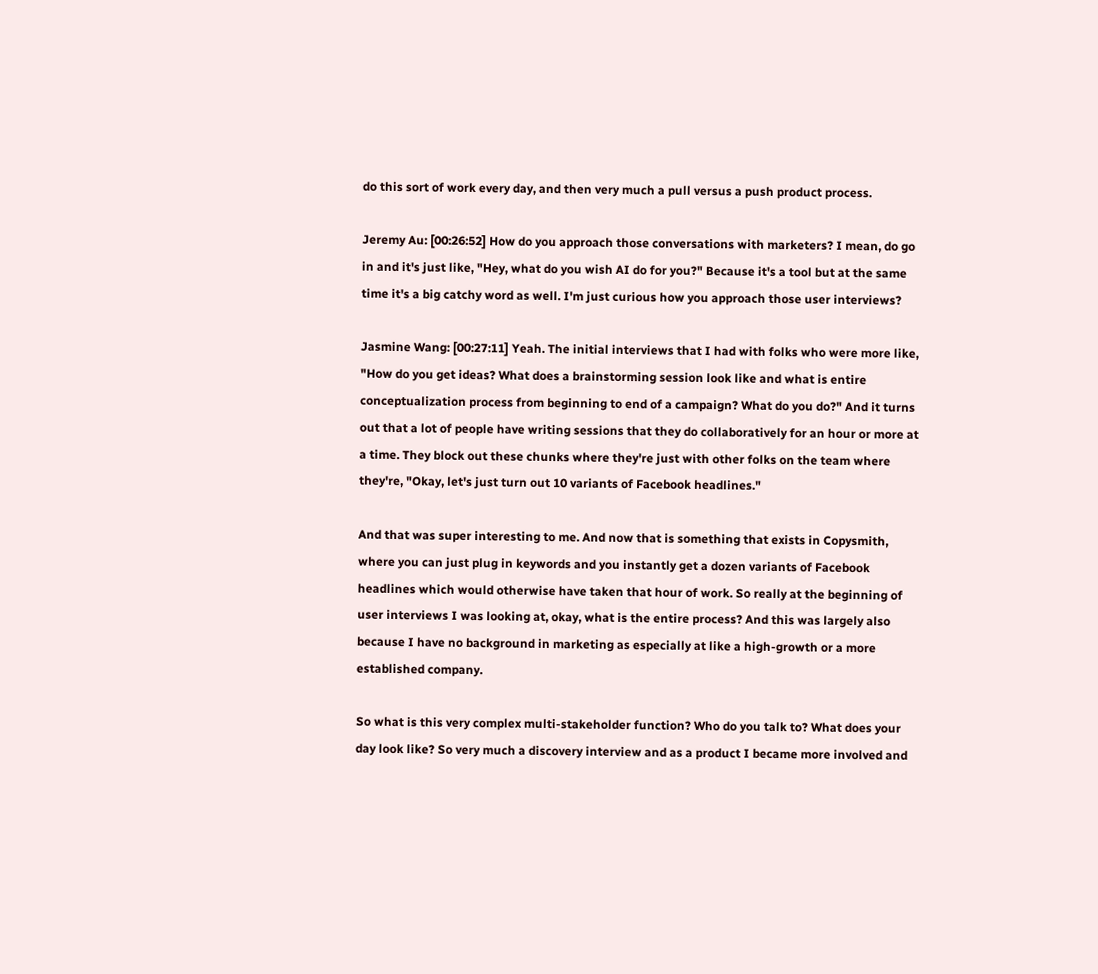do this sort of work every day, and then very much a pull versus a push product process.

Jeremy Au: [00:26:52] How do you approach those conversations with marketers? I mean, do go in and it's just like, "Hey, what do you wish AI do for you?" Because it's a tool but at the same time it's a big catchy word as well. I'm just curious how you approach those user interviews?

Jasmine Wang: [00:27:11] Yeah. The initial interviews that I had with folks who were more like, "How do you get ideas? What does a brainstorming session look like and what is entire conceptualization process from beginning to end of a campaign? What do you do?" And it turns out that a lot of people have writing sessions that they do collaboratively for an hour or more at a time. They block out these chunks where they're just with other folks on the team where they're, "Okay, let's just turn out 10 variants of Facebook headlines."

And that was super interesting to me. And now that is something that exists in Copysmith, where you can just plug in keywords and you instantly get a dozen variants of Facebook headlines which would otherwise have taken that hour of work. So really at the beginning of user interviews I was looking at, okay, what is the entire process? And this was largely also because I have no background in marketing as especially at like a high-growth or a more established company.

So what is this very complex multi-stakeholder function? Who do you talk to? What does your day look like? So very much a discovery interview and as a product I became more involved and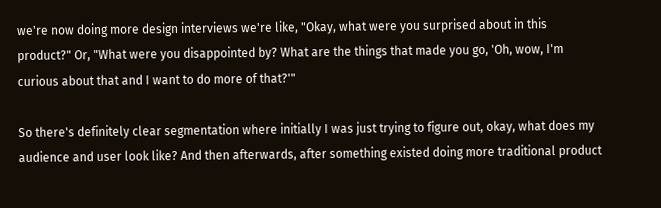we're now doing more design interviews we're like, "Okay, what were you surprised about in this product?" Or, "What were you disappointed by? What are the things that made you go, 'Oh, wow, I'm curious about that and I want to do more of that?'"

So there's definitely clear segmentation where initially I was just trying to figure out, okay, what does my audience and user look like? And then afterwards, after something existed doing more traditional product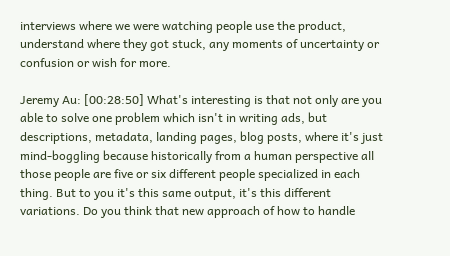interviews where we were watching people use the product, understand where they got stuck, any moments of uncertainty or confusion or wish for more.

Jeremy Au: [00:28:50] What's interesting is that not only are you able to solve one problem which isn't in writing ads, but descriptions, metadata, landing pages, blog posts, where it's just mind-boggling because historically from a human perspective all those people are five or six different people specialized in each thing. But to you it's this same output, it's this different variations. Do you think that new approach of how to handle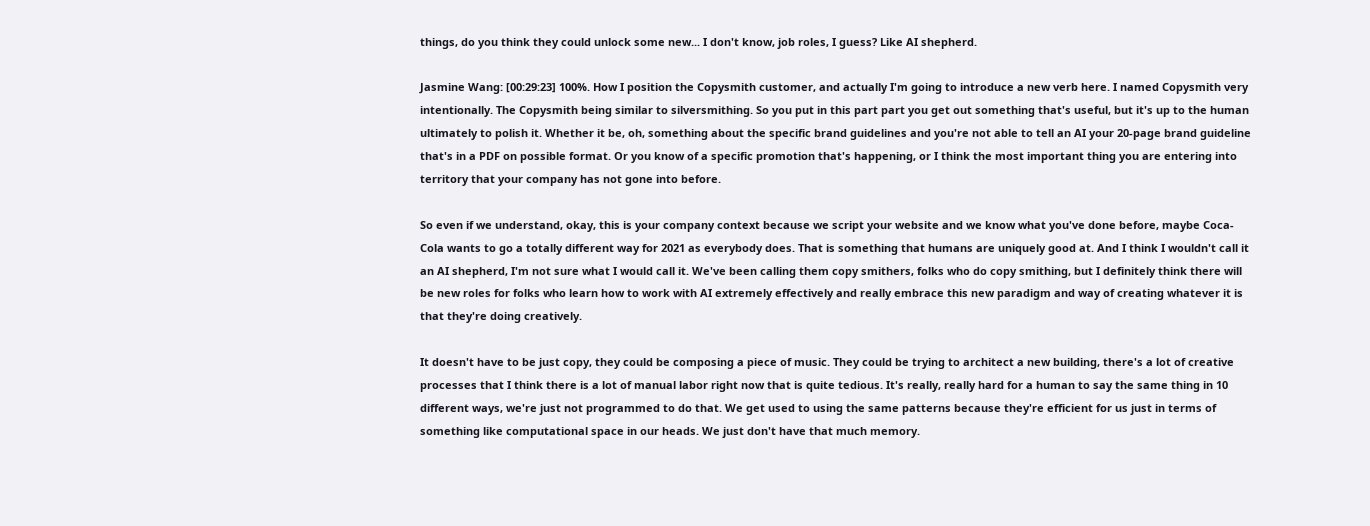things, do you think they could unlock some new... I don't know, job roles, I guess? Like AI shepherd.

Jasmine Wang: [00:29:23] 100%. How I position the Copysmith customer, and actually I'm going to introduce a new verb here. I named Copysmith very intentionally. The Copysmith being similar to silversmithing. So you put in this part part you get out something that's useful, but it's up to the human ultimately to polish it. Whether it be, oh, something about the specific brand guidelines and you're not able to tell an AI your 20-page brand guideline that's in a PDF on possible format. Or you know of a specific promotion that's happening, or I think the most important thing you are entering into territory that your company has not gone into before.

So even if we understand, okay, this is your company context because we script your website and we know what you've done before, maybe Coca-Cola wants to go a totally different way for 2021 as everybody does. That is something that humans are uniquely good at. And I think I wouldn't call it an AI shepherd, I'm not sure what I would call it. We've been calling them copy smithers, folks who do copy smithing, but I definitely think there will be new roles for folks who learn how to work with AI extremely effectively and really embrace this new paradigm and way of creating whatever it is that they're doing creatively.

It doesn't have to be just copy, they could be composing a piece of music. They could be trying to architect a new building, there's a lot of creative processes that I think there is a lot of manual labor right now that is quite tedious. It's really, really hard for a human to say the same thing in 10 different ways, we're just not programmed to do that. We get used to using the same patterns because they're efficient for us just in terms of something like computational space in our heads. We just don't have that much memory.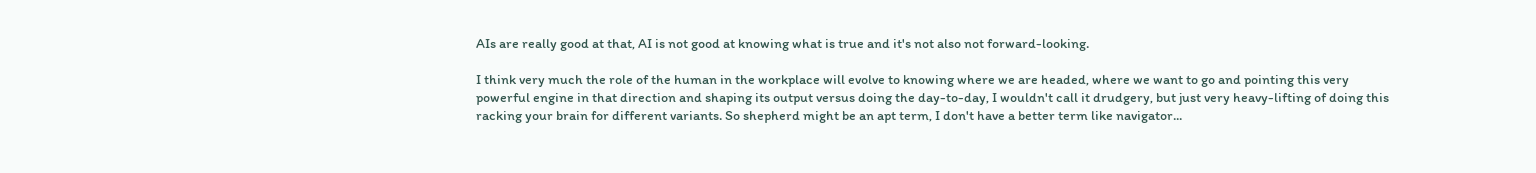AIs are really good at that, AI is not good at knowing what is true and it's not also not forward-looking.

I think very much the role of the human in the workplace will evolve to knowing where we are headed, where we want to go and pointing this very powerful engine in that direction and shaping its output versus doing the day-to-day, I wouldn't call it drudgery, but just very heavy-lifting of doing this racking your brain for different variants. So shepherd might be an apt term, I don't have a better term like navigator...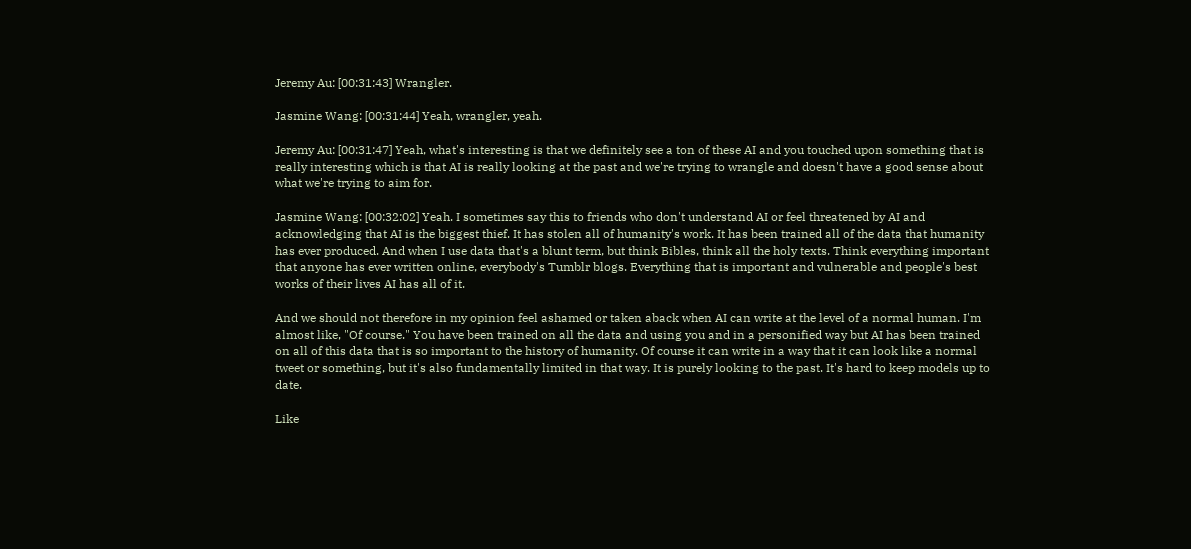Jeremy Au: [00:31:43] Wrangler.

Jasmine Wang: [00:31:44] Yeah, wrangler, yeah.

Jeremy Au: [00:31:47] Yeah, what's interesting is that we definitely see a ton of these AI and you touched upon something that is really interesting which is that AI is really looking at the past and we're trying to wrangle and doesn't have a good sense about what we're trying to aim for.

Jasmine Wang: [00:32:02] Yeah. I sometimes say this to friends who don't understand AI or feel threatened by AI and acknowledging that AI is the biggest thief. It has stolen all of humanity's work. It has been trained all of the data that humanity has ever produced. And when I use data that's a blunt term, but think Bibles, think all the holy texts. Think everything important that anyone has ever written online, everybody's Tumblr blogs. Everything that is important and vulnerable and people's best works of their lives AI has all of it.

And we should not therefore in my opinion feel ashamed or taken aback when AI can write at the level of a normal human. I'm almost like, "Of course." You have been trained on all the data and using you and in a personified way but AI has been trained on all of this data that is so important to the history of humanity. Of course it can write in a way that it can look like a normal tweet or something, but it's also fundamentally limited in that way. It is purely looking to the past. It's hard to keep models up to date.

Like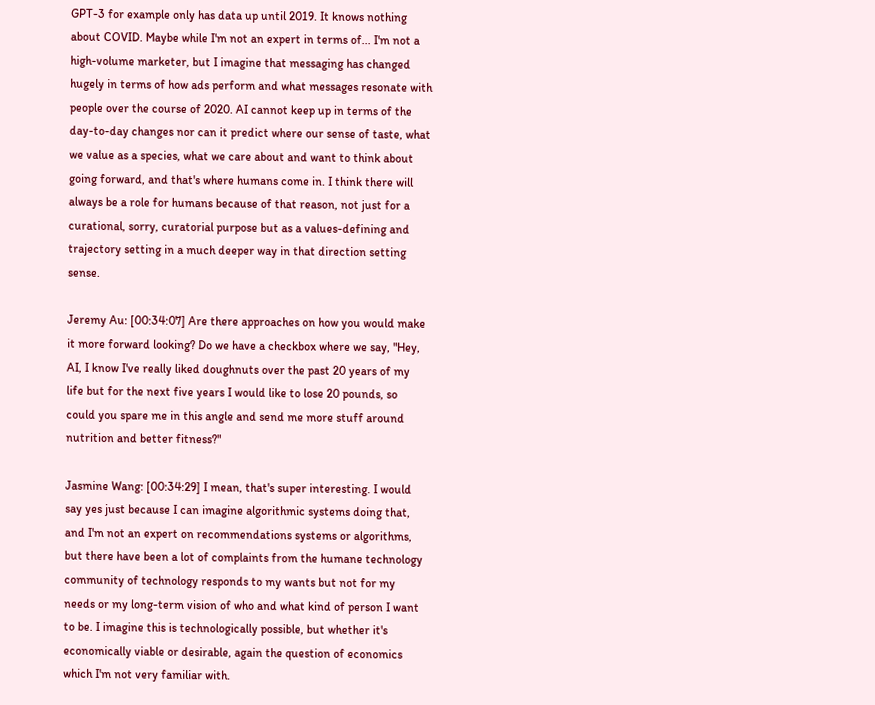GPT-3 for example only has data up until 2019. It knows nothing about COVID. Maybe while I'm not an expert in terms of... I'm not a high-volume marketer, but I imagine that messaging has changed hugely in terms of how ads perform and what messages resonate with people over the course of 2020. AI cannot keep up in terms of the day-to-day changes nor can it predict where our sense of taste, what we value as a species, what we care about and want to think about going forward, and that's where humans come in. I think there will always be a role for humans because of that reason, not just for a curational, sorry, curatorial purpose but as a values-defining and trajectory setting in a much deeper way in that direction setting sense.

Jeremy Au: [00:34:07] Are there approaches on how you would make it more forward looking? Do we have a checkbox where we say, "Hey, AI, I know I've really liked doughnuts over the past 20 years of my life but for the next five years I would like to lose 20 pounds, so could you spare me in this angle and send me more stuff around nutrition and better fitness?"

Jasmine Wang: [00:34:29] I mean, that's super interesting. I would say yes just because I can imagine algorithmic systems doing that, and I'm not an expert on recommendations systems or algorithms, but there have been a lot of complaints from the humane technology community of technology responds to my wants but not for my needs or my long-term vision of who and what kind of person I want to be. I imagine this is technologically possible, but whether it's economically viable or desirable, again the question of economics which I'm not very familiar with.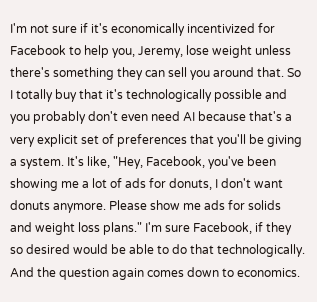I'm not sure if it's economically incentivized for Facebook to help you, Jeremy, lose weight unless there's something they can sell you around that. So I totally buy that it's technologically possible and you probably don't even need AI because that's a very explicit set of preferences that you'll be giving a system. It's like, "Hey, Facebook, you've been showing me a lot of ads for donuts, I don't want donuts anymore. Please show me ads for solids and weight loss plans." I'm sure Facebook, if they so desired would be able to do that technologically. And the question again comes down to economics.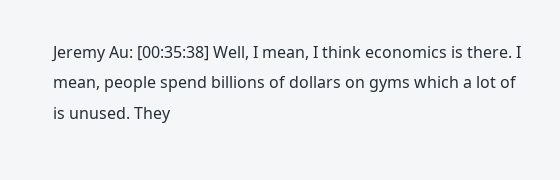Jeremy Au: [00:35:38] Well, I mean, I think economics is there. I mean, people spend billions of dollars on gyms which a lot of is unused. They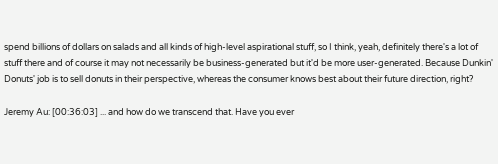spend billions of dollars on salads and all kinds of high-level aspirational stuff, so I think, yeah, definitely there's a lot of stuff there and of course it may not necessarily be business-generated but it'd be more user-generated. Because Dunkin' Donuts' job is to sell donuts in their perspective, whereas the consumer knows best about their future direction, right?

Jeremy Au: [00:36:03] ... and how do we transcend that. Have you ever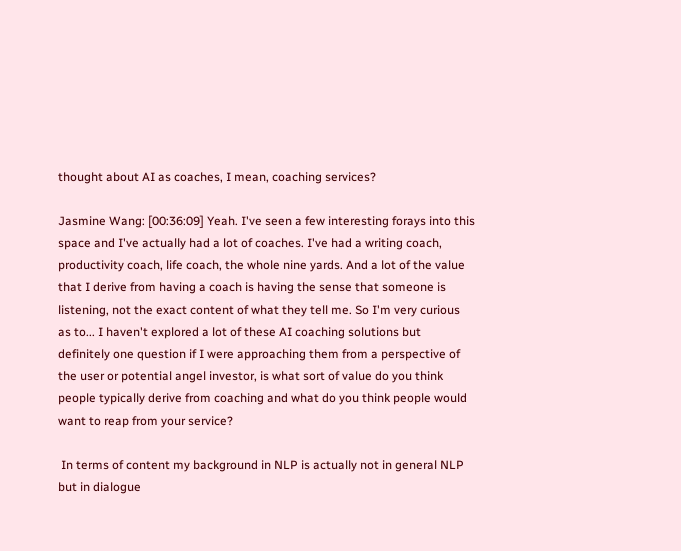thought about AI as coaches, I mean, coaching services?

Jasmine Wang: [00:36:09] Yeah. I've seen a few interesting forays into this space and I've actually had a lot of coaches. I've had a writing coach, productivity coach, life coach, the whole nine yards. And a lot of the value that I derive from having a coach is having the sense that someone is listening, not the exact content of what they tell me. So I'm very curious as to... I haven't explored a lot of these AI coaching solutions but definitely one question if I were approaching them from a perspective of the user or potential angel investor, is what sort of value do you think people typically derive from coaching and what do you think people would want to reap from your service?

 In terms of content my background in NLP is actually not in general NLP but in dialogue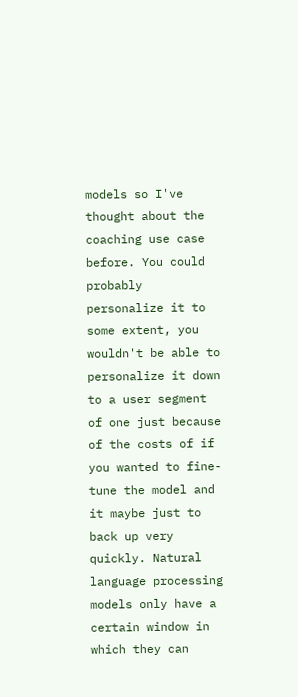models so I've thought about the coaching use case before. You could probably personalize it to some extent, you wouldn't be able to personalize it down to a user segment of one just because of the costs of if you wanted to fine-tune the model and it maybe just to back up very quickly. Natural language processing models only have a certain window in which they can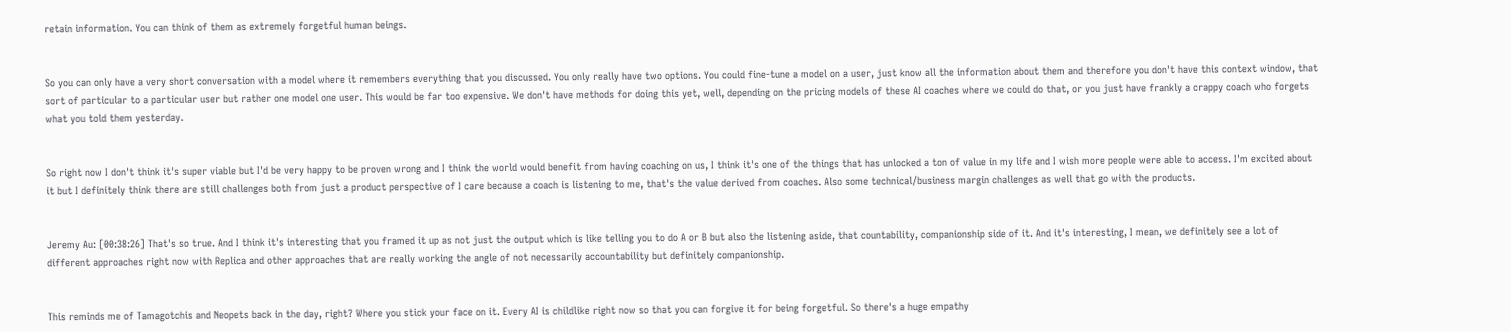retain information. You can think of them as extremely forgetful human beings.


So you can only have a very short conversation with a model where it remembers everything that you discussed. You only really have two options. You could fine-tune a model on a user, just know all the information about them and therefore you don't have this context window, that sort of particular to a particular user but rather one model one user. This would be far too expensive. We don't have methods for doing this yet, well, depending on the pricing models of these AI coaches where we could do that, or you just have frankly a crappy coach who forgets what you told them yesterday.


So right now I don't think it's super viable but I'd be very happy to be proven wrong and I think the world would benefit from having coaching on us, I think it's one of the things that has unlocked a ton of value in my life and I wish more people were able to access. I'm excited about it but I definitely think there are still challenges both from just a product perspective of I care because a coach is listening to me, that's the value derived from coaches. Also some technical/business margin challenges as well that go with the products.


Jeremy Au: [00:38:26] That's so true. And I think it's interesting that you framed it up as not just the output which is like telling you to do A or B but also the listening aside, that countability, companionship side of it. And it's interesting, I mean, we definitely see a lot of different approaches right now with Replica and other approaches that are really working the angle of not necessarily accountability but definitely companionship.


This reminds me of Tamagotchis and Neopets back in the day, right? Where you stick your face on it. Every AI is childlike right now so that you can forgive it for being forgetful. So there's a huge empathy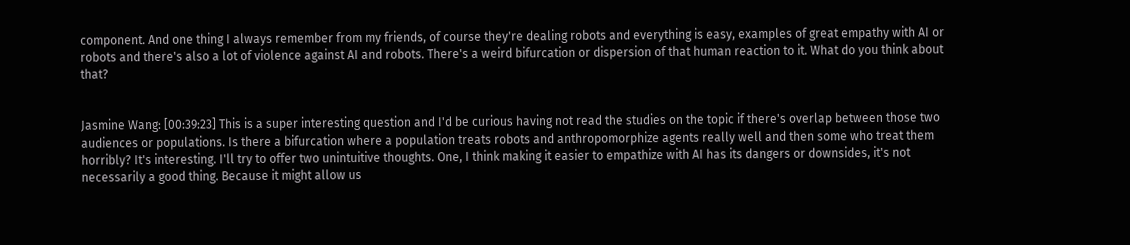component. And one thing I always remember from my friends, of course they're dealing robots and everything is easy, examples of great empathy with AI or robots and there's also a lot of violence against AI and robots. There's a weird bifurcation or dispersion of that human reaction to it. What do you think about that?


Jasmine Wang: [00:39:23] This is a super interesting question and I'd be curious having not read the studies on the topic if there's overlap between those two audiences or populations. Is there a bifurcation where a population treats robots and anthropomorphize agents really well and then some who treat them horribly? It's interesting. I'll try to offer two unintuitive thoughts. One, I think making it easier to empathize with AI has its dangers or downsides, it's not necessarily a good thing. Because it might allow us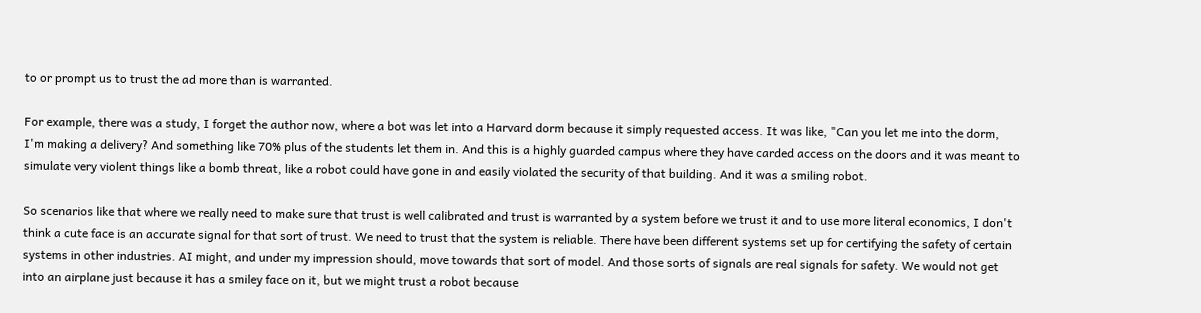to or prompt us to trust the ad more than is warranted.

For example, there was a study, I forget the author now, where a bot was let into a Harvard dorm because it simply requested access. It was like, "Can you let me into the dorm, I'm making a delivery? And something like 70% plus of the students let them in. And this is a highly guarded campus where they have carded access on the doors and it was meant to simulate very violent things like a bomb threat, like a robot could have gone in and easily violated the security of that building. And it was a smiling robot.

So scenarios like that where we really need to make sure that trust is well calibrated and trust is warranted by a system before we trust it and to use more literal economics, I don't think a cute face is an accurate signal for that sort of trust. We need to trust that the system is reliable. There have been different systems set up for certifying the safety of certain systems in other industries. AI might, and under my impression should, move towards that sort of model. And those sorts of signals are real signals for safety. We would not get into an airplane just because it has a smiley face on it, but we might trust a robot because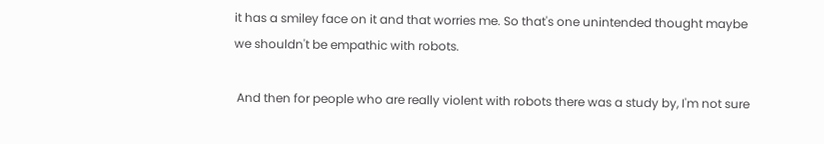it has a smiley face on it and that worries me. So that's one unintended thought maybe we shouldn't be empathic with robots.

 And then for people who are really violent with robots there was a study by, I'm not sure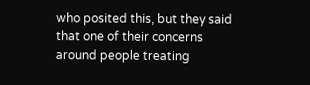who posited this, but they said that one of their concerns around people treating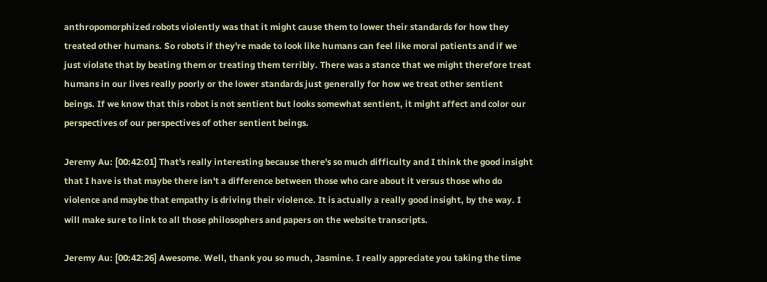anthropomorphized robots violently was that it might cause them to lower their standards for how they treated other humans. So robots if they're made to look like humans can feel like moral patients and if we just violate that by beating them or treating them terribly. There was a stance that we might therefore treat humans in our lives really poorly or the lower standards just generally for how we treat other sentient beings. If we know that this robot is not sentient but looks somewhat sentient, it might affect and color our perspectives of our perspectives of other sentient beings.

Jeremy Au: [00:42:01] That's really interesting because there's so much difficulty and I think the good insight that I have is that maybe there isn't a difference between those who care about it versus those who do violence and maybe that empathy is driving their violence. It is actually a really good insight, by the way. I will make sure to link to all those philosophers and papers on the website transcripts.

Jeremy Au: [00:42:26] Awesome. Well, thank you so much, Jasmine. I really appreciate you taking the time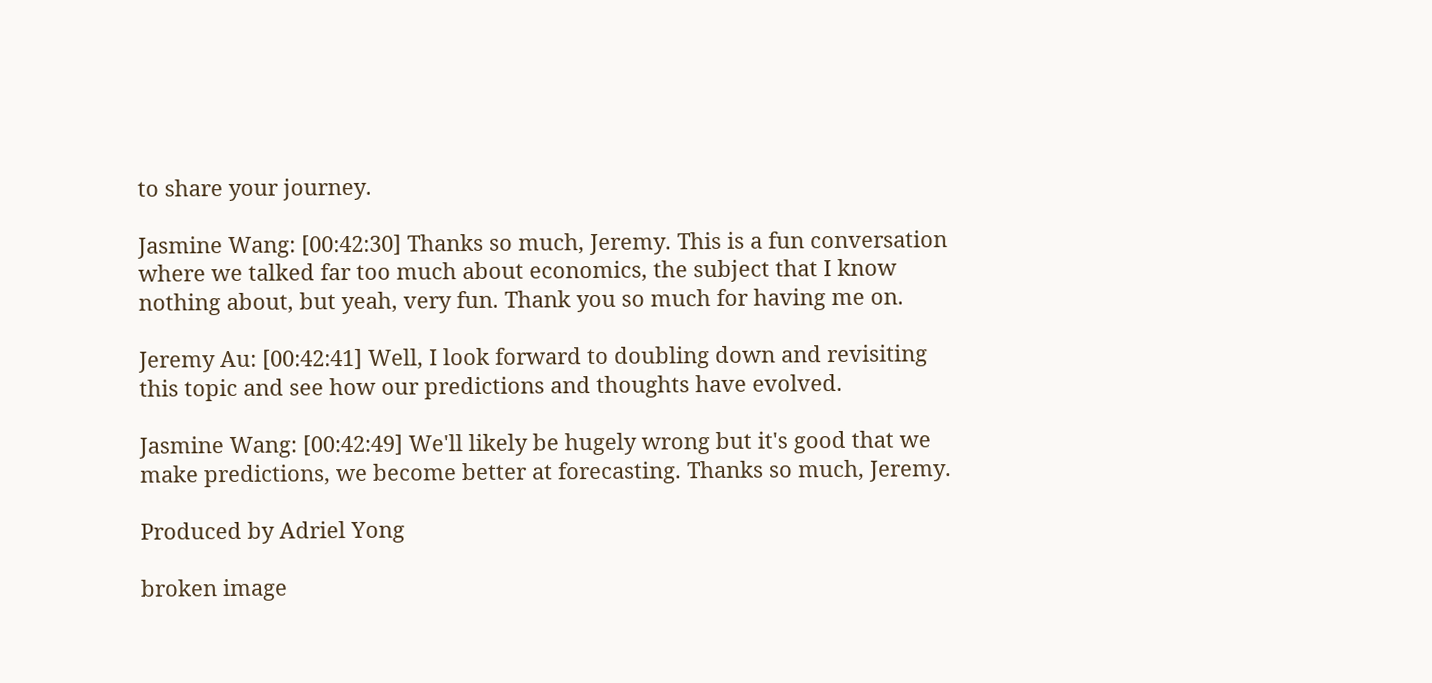to share your journey.

Jasmine Wang: [00:42:30] Thanks so much, Jeremy. This is a fun conversation where we talked far too much about economics, the subject that I know nothing about, but yeah, very fun. Thank you so much for having me on.

Jeremy Au: [00:42:41] Well, I look forward to doubling down and revisiting this topic and see how our predictions and thoughts have evolved.

Jasmine Wang: [00:42:49] We'll likely be hugely wrong but it's good that we make predictions, we become better at forecasting. Thanks so much, Jeremy.

Produced by Adriel Yong

broken image